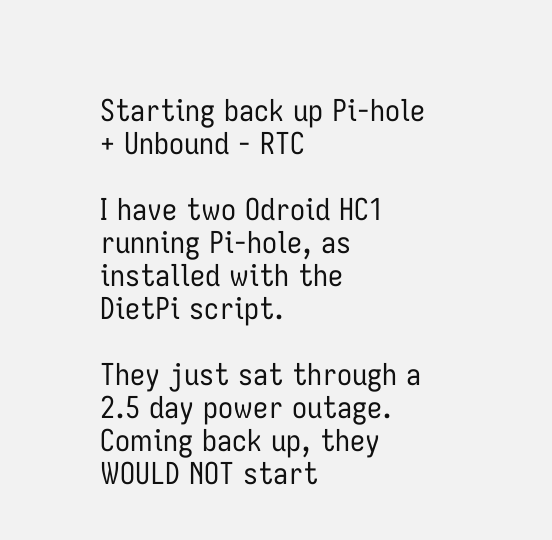Starting back up Pi-hole + Unbound - RTC

I have two Odroid HC1 running Pi-hole, as installed with the DietPi script.

They just sat through a 2.5 day power outage. Coming back up, they WOULD NOT start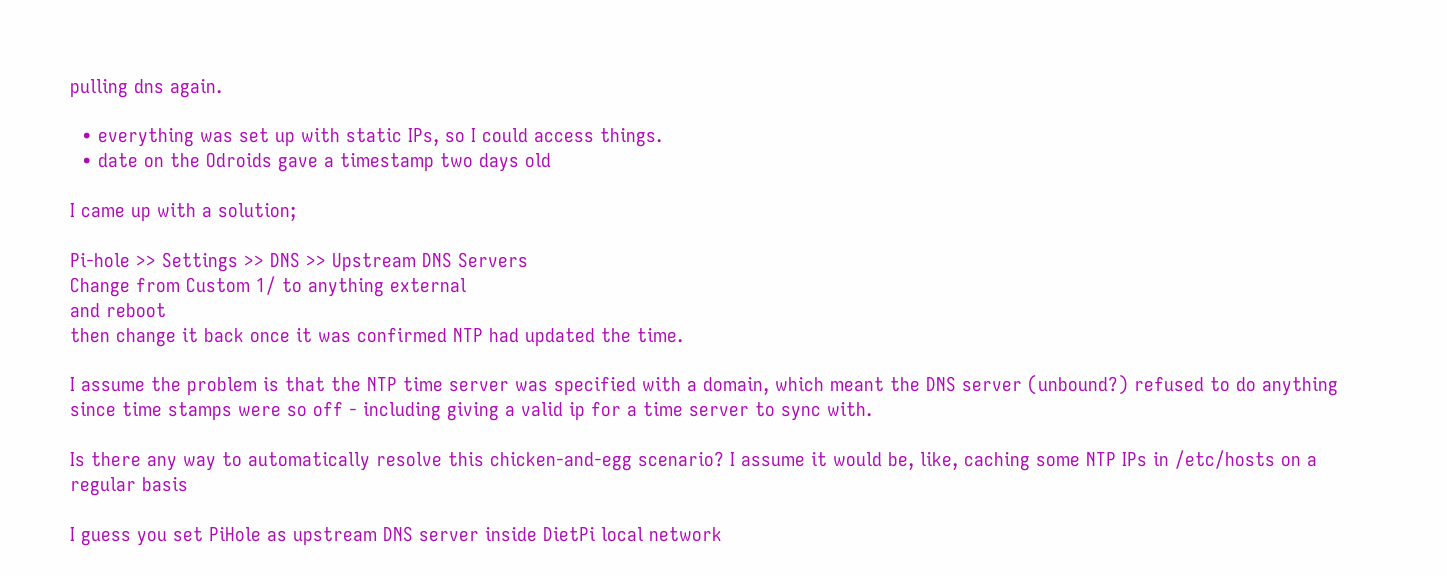pulling dns again.

  • everything was set up with static IPs, so I could access things.
  • date on the Odroids gave a timestamp two days old

I came up with a solution;

Pi-hole >> Settings >> DNS >> Upstream DNS Servers
Change from Custom 1/ to anything external
and reboot
then change it back once it was confirmed NTP had updated the time.

I assume the problem is that the NTP time server was specified with a domain, which meant the DNS server (unbound?) refused to do anything since time stamps were so off - including giving a valid ip for a time server to sync with.

Is there any way to automatically resolve this chicken-and-egg scenario? I assume it would be, like, caching some NTP IPs in /etc/hosts on a regular basis

I guess you set PiHole as upstream DNS server inside DietPi local network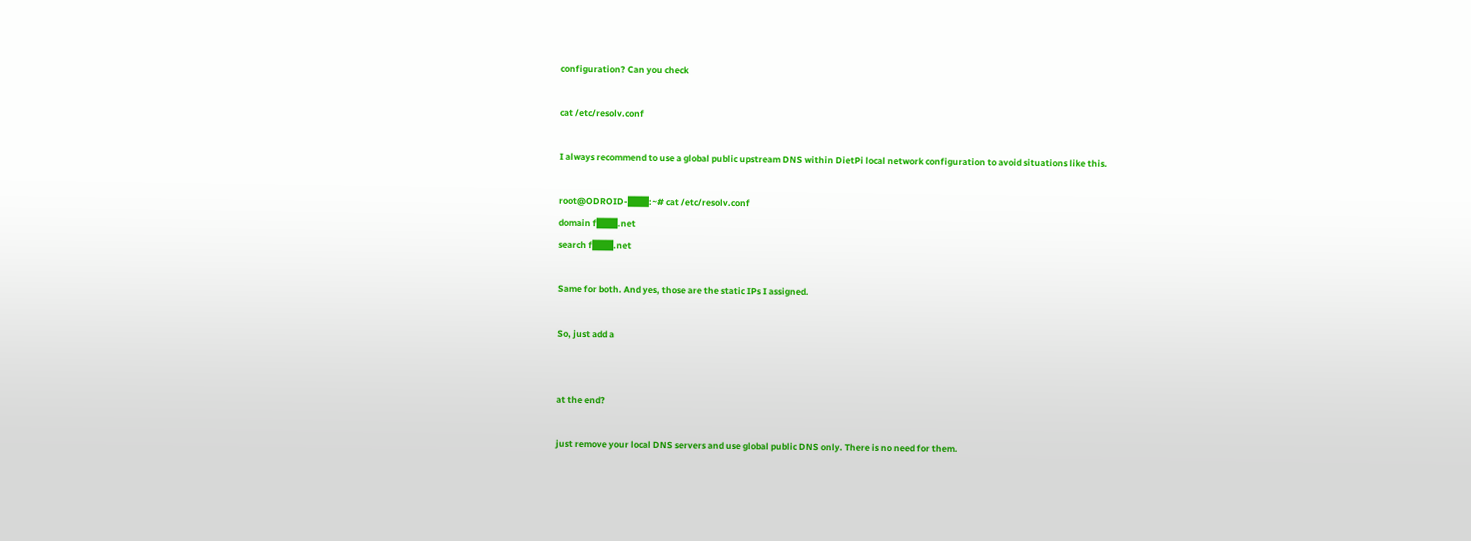configuration? Can you check

cat /etc/resolv.conf

I always recommend to use a global public upstream DNS within DietPi local network configuration to avoid situations like this.

root@ODROID-███:~# cat /etc/resolv.conf
domain f███.net
search f███.net

Same for both. And yes, those are the static IPs I assigned.

So, just add a


at the end?

just remove your local DNS servers and use global public DNS only. There is no need for them.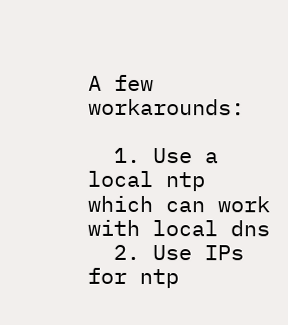A few workarounds:

  1. Use a local ntp which can work with local dns
  2. Use IPs for ntp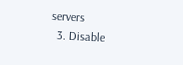servers
  3. Disable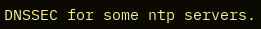DNSSEC for some ntp servers.